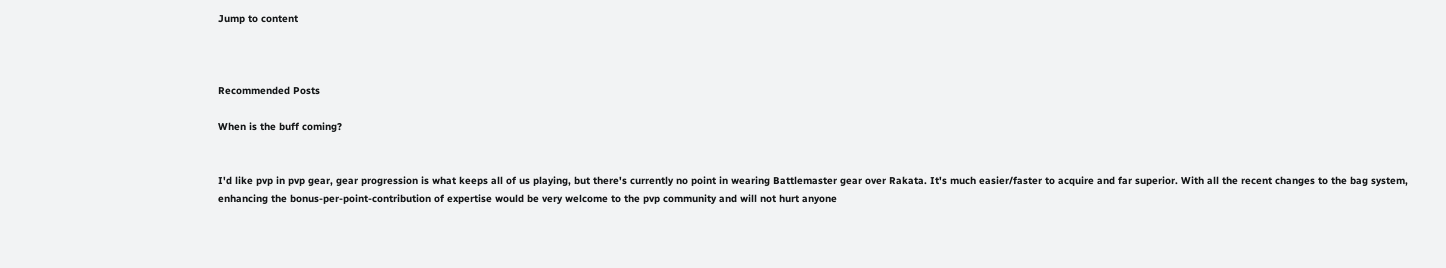Jump to content



Recommended Posts

When is the buff coming?


I'd like pvp in pvp gear, gear progression is what keeps all of us playing, but there's currently no point in wearing Battlemaster gear over Rakata. It's much easier/faster to acquire and far superior. With all the recent changes to the bag system, enhancing the bonus-per-point-contribution of expertise would be very welcome to the pvp community and will not hurt anyone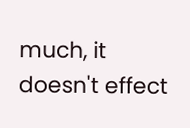much, it doesn't effect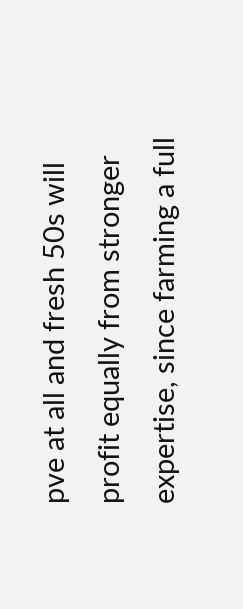pve at all and fresh 50s will profit equally from stronger expertise, since farming a full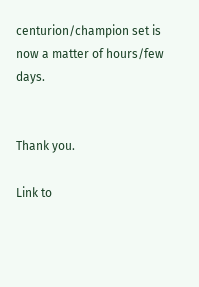centurion/champion set is now a matter of hours/few days.


Thank you.

Link to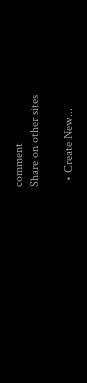comment
Share on other sites

  • Create New...